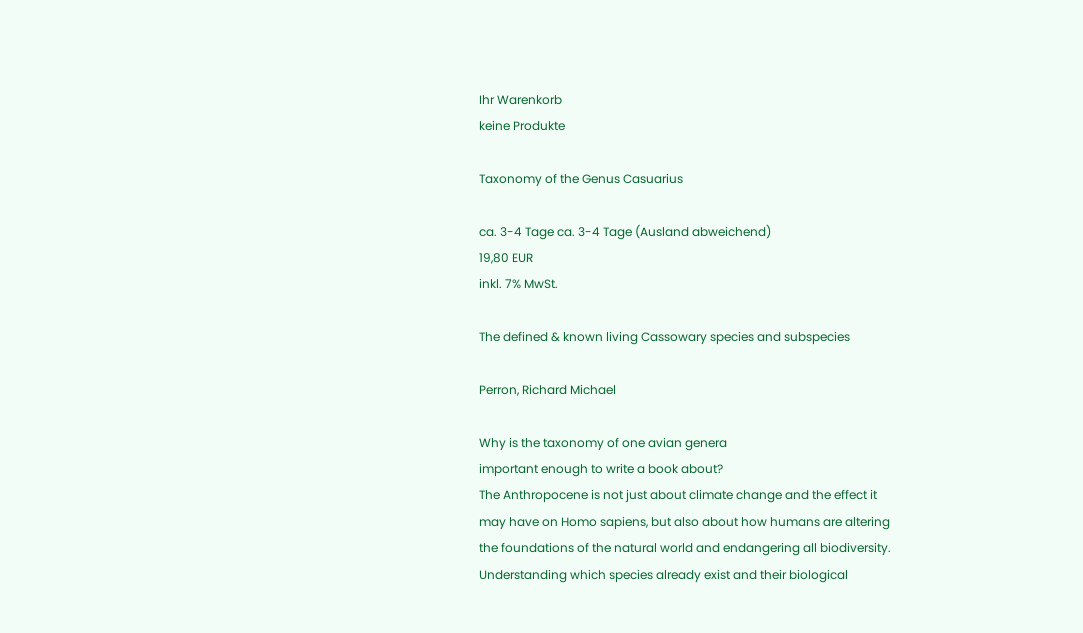Ihr Warenkorb
keine Produkte

Taxonomy of the Genus Casuarius

ca. 3-4 Tage ca. 3-4 Tage (Ausland abweichend)
19,80 EUR
inkl. 7% MwSt.

The defined & known living Cassowary species and subspecies

Perron, Richard Michael

Why is the taxonomy of one avian genera
important enough to write a book about?
The Anthropocene is not just about climate change and the effect it
may have on Homo sapiens, but also about how humans are altering
the foundations of the natural world and endangering all biodiversity.
Understanding which species already exist and their biological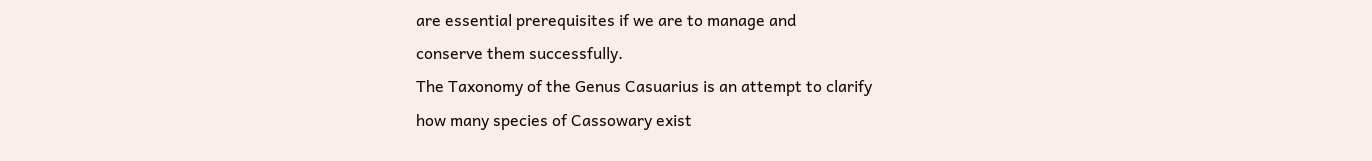are essential prerequisites if we are to manage and
conserve them successfully.
The Taxonomy of the Genus Casuarius is an attempt to clarify
how many species of Cassowary exist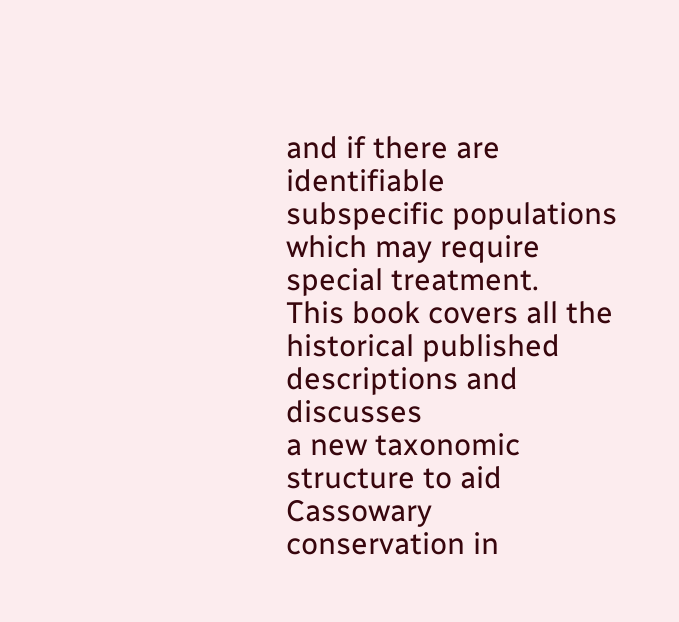and if there are identifiable
subspecific populations which may require special treatment.
This book covers all the historical published descriptions and discusses
a new taxonomic structure to aid Cassowary conservation in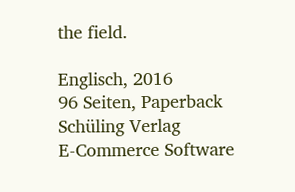the field.

Englisch, 2016
96 Seiten, Paperback
Schüling Verlag
E-Commerce Software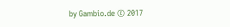by Gambio.de © 2017